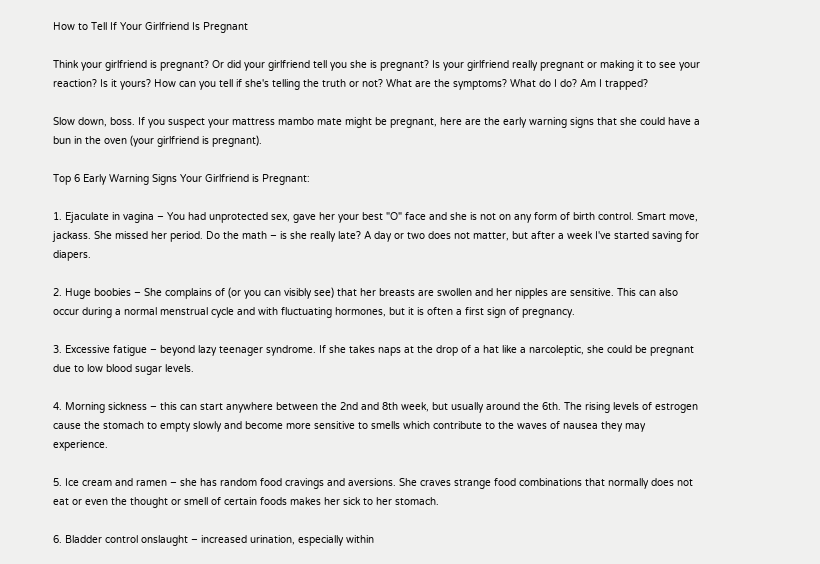How to Tell If Your Girlfriend Is Pregnant

Think your girlfriend is pregnant? Or did your girlfriend tell you she is pregnant? Is your girlfriend really pregnant or making it to see your reaction? Is it yours? How can you tell if she's telling the truth or not? What are the symptoms? What do I do? Am I trapped?

Slow down, boss. If you suspect your mattress mambo mate might be pregnant, here are the early warning signs that she could have a bun in the oven (your girlfriend is pregnant).

Top 6 Early Warning Signs Your Girlfriend is Pregnant:

1. Ejaculate in vagina – You had unprotected sex, gave her your best "O" face and she is not on any form of birth control. Smart move, jackass. She missed her period. Do the math – is she really late? A day or two does not matter, but after a week I've started saving for diapers.

2. Huge boobies – She complains of (or you can visibly see) that her breasts are swollen and her nipples are sensitive. This can also occur during a normal menstrual cycle and with fluctuating hormones, but it is often a first sign of pregnancy.

3. Excessive fatigue – beyond lazy teenager syndrome. If she takes naps at the drop of a hat like a narcoleptic, she could be pregnant due to low blood sugar levels.

4. Morning sickness – this can start anywhere between the 2nd and 8th week, but usually around the 6th. The rising levels of estrogen cause the stomach to empty slowly and become more sensitive to smells which contribute to the waves of nausea they may experience.

5. Ice cream and ramen – she has random food cravings and aversions. She craves strange food combinations that normally does not eat or even the thought or smell of certain foods makes her sick to her stomach.

6. Bladder control onslaught – increased urination, especially within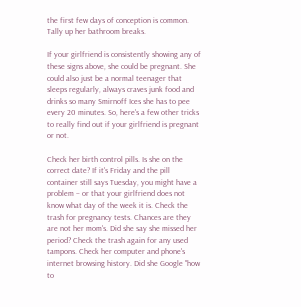the first few days of conception is common. Tally up her bathroom breaks.

If your girlfriend is consistently showing any of these signs above, she could be pregnant. She could also just be a normal teenager that sleeps regularly, always craves junk food and drinks so many Smirnoff Ices she has to pee every 20 minutes. So, here's a few other tricks to really find out if your girlfriend is pregnant or not.

Check her birth control pills. Is she on the correct date? If it's Friday and the pill container still says Tuesday, you might have a problem – or that your girlfriend does not know what day of the week it is. Check the trash for pregnancy tests. Chances are they are not her mom's. Did she say she missed her period? Check the trash again for any used tampons. Check her computer and phone's internet browsing history. Did she Google "how to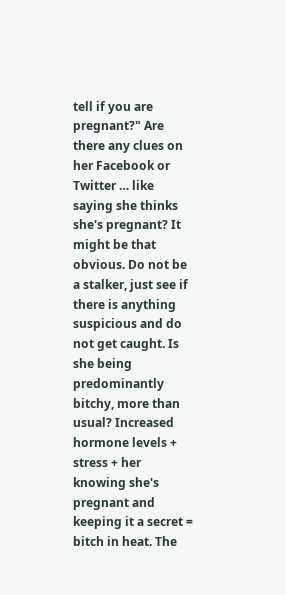tell if you are pregnant?" Are there any clues on her Facebook or Twitter … like saying she thinks she's pregnant? It might be that obvious. Do not be a stalker, just see if there is anything suspicious and do not get caught. Is she being predominantly bitchy, more than usual? Increased hormone levels + stress + her knowing she's pregnant and keeping it a secret = bitch in heat. The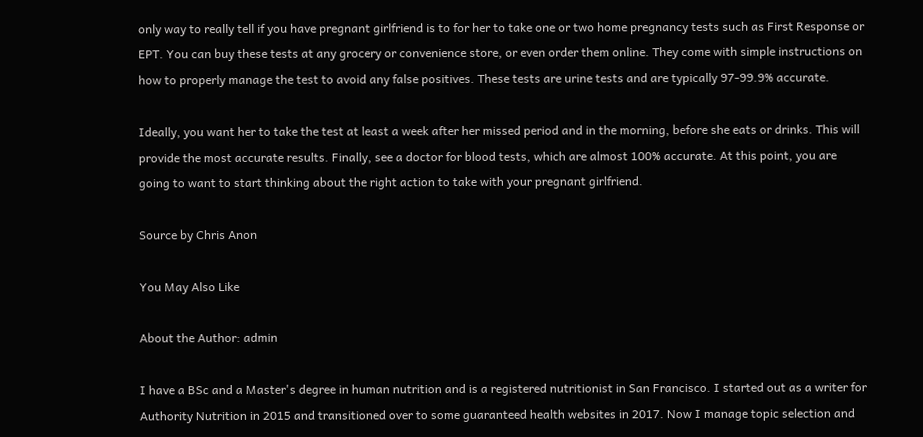only way to really tell if you have pregnant girlfriend is to for her to take one or two home pregnancy tests such as First Response or EPT. You can buy these tests at any grocery or convenience store, or even order them online. They come with simple instructions on how to properly manage the test to avoid any false positives. These tests are urine tests and are typically 97-99.9% accurate.

Ideally, you want her to take the test at least a week after her missed period and in the morning, before she eats or drinks. This will provide the most accurate results. Finally, see a doctor for blood tests, which are almost 100% accurate. At this point, you are going to want to start thinking about the right action to take with your pregnant girlfriend.

Source by Chris Anon

You May Also Like

About the Author: admin

I have a BSc and a Master's degree in human nutrition and is a registered nutritionist in San Francisco. I started out as a writer for Authority Nutrition in 2015 and transitioned over to some guaranteed health websites in 2017. Now I manage topic selection and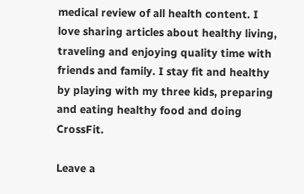medical review of all health content. I love sharing articles about healthy living, traveling and enjoying quality time with friends and family. I stay fit and healthy by playing with my three kids, preparing and eating healthy food and doing CrossFit.

Leave a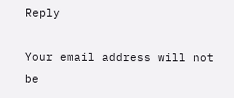Reply

Your email address will not be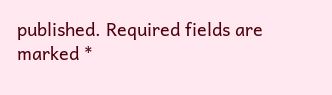published. Required fields are marked *